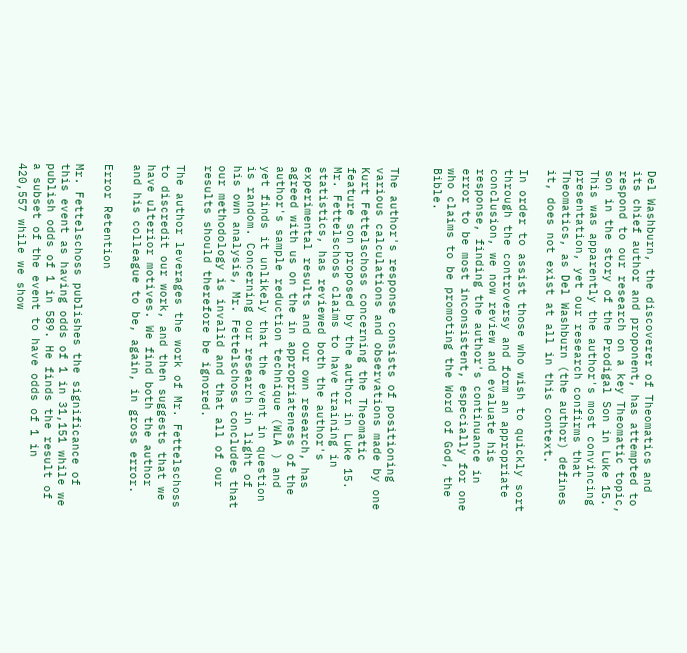Del Washburn, the discoverer of Theomatics and its chief author and proponent, has attempted to respond to our research on a key Theomatic topic, son in the story of the Prodigal Son in Luke 15. This was apparently the author's most convincing presentation, yet our research confirms that Theomatics, as Del Washburn (the author) defines it, does not exist at all in this context.

In order to assist those who wish to quickly sort through the controversy and form an appropriate conclusion, we now review and evaluate his response, finding the author's continuance in error to be most inconsistent, especially for one who claims to be promoting the Word of God, the Bible.


The author's response consists of positioning various calculations and observations made by one Kurt Fettelschoss concerning the Theomatic feature son proposed by the author in Luke 15. Mr. Fettelschoss claims to have training in statistics, has reviewed both the author's experimental results and our own research, has agreed with us on the in appropriateness of the author's sample reduction technique (WLA ) and yet finds it unlikely that the event in question is random. Concerning our research in light of his own analysis, Mr. Fettelschoss concludes that our methodology is invalid and that all of our results should therefore be ignored.

The author leverages the work of Mr. Fettelschoss to discredit our work, and then suggests that we have ulterior motives. We find both the author and his colleague to be, again, in gross error.

Error Retention

Mr. Fettelschoss publishes the significance of this event as having odds of 1 in 31,151 while we publish odds of 1 in 589. He finds the result of a subset of the event to have odds of 1 in 420,557 while we show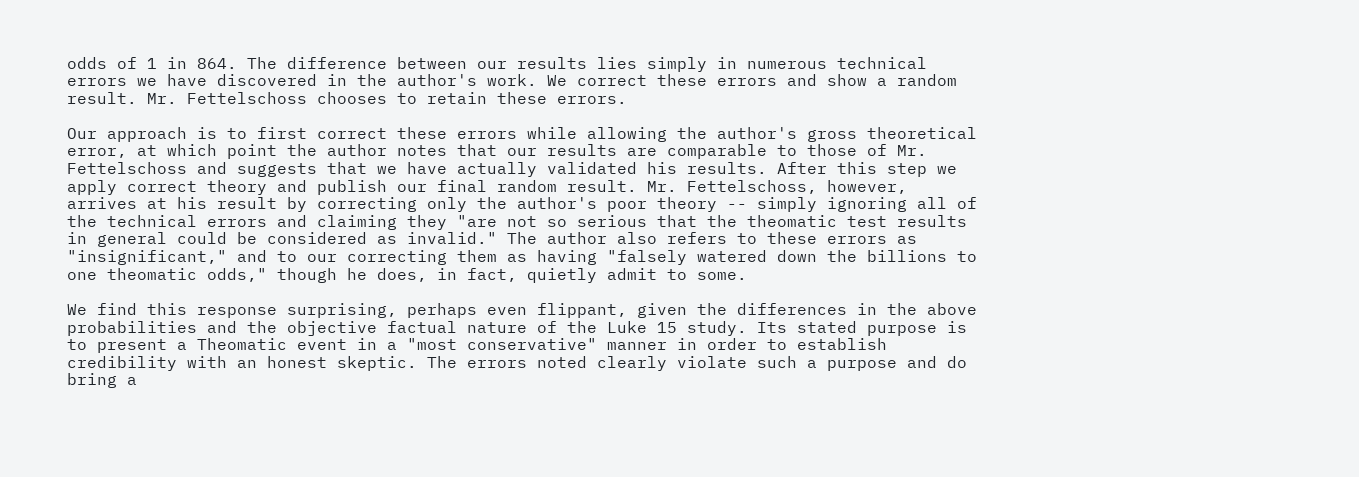odds of 1 in 864. The difference between our results lies simply in numerous technical errors we have discovered in the author's work. We correct these errors and show a random result. Mr. Fettelschoss chooses to retain these errors.

Our approach is to first correct these errors while allowing the author's gross theoretical error, at which point the author notes that our results are comparable to those of Mr. Fettelschoss and suggests that we have actually validated his results. After this step we apply correct theory and publish our final random result. Mr. Fettelschoss, however, arrives at his result by correcting only the author's poor theory -- simply ignoring all of the technical errors and claiming they "are not so serious that the theomatic test results in general could be considered as invalid." The author also refers to these errors as "insignificant," and to our correcting them as having "falsely watered down the billions to one theomatic odds," though he does, in fact, quietly admit to some.

We find this response surprising, perhaps even flippant, given the differences in the above probabilities and the objective factual nature of the Luke 15 study. Its stated purpose is to present a Theomatic event in a "most conservative" manner in order to establish credibility with an honest skeptic. The errors noted clearly violate such a purpose and do bring a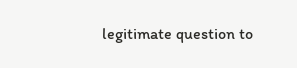legitimate question to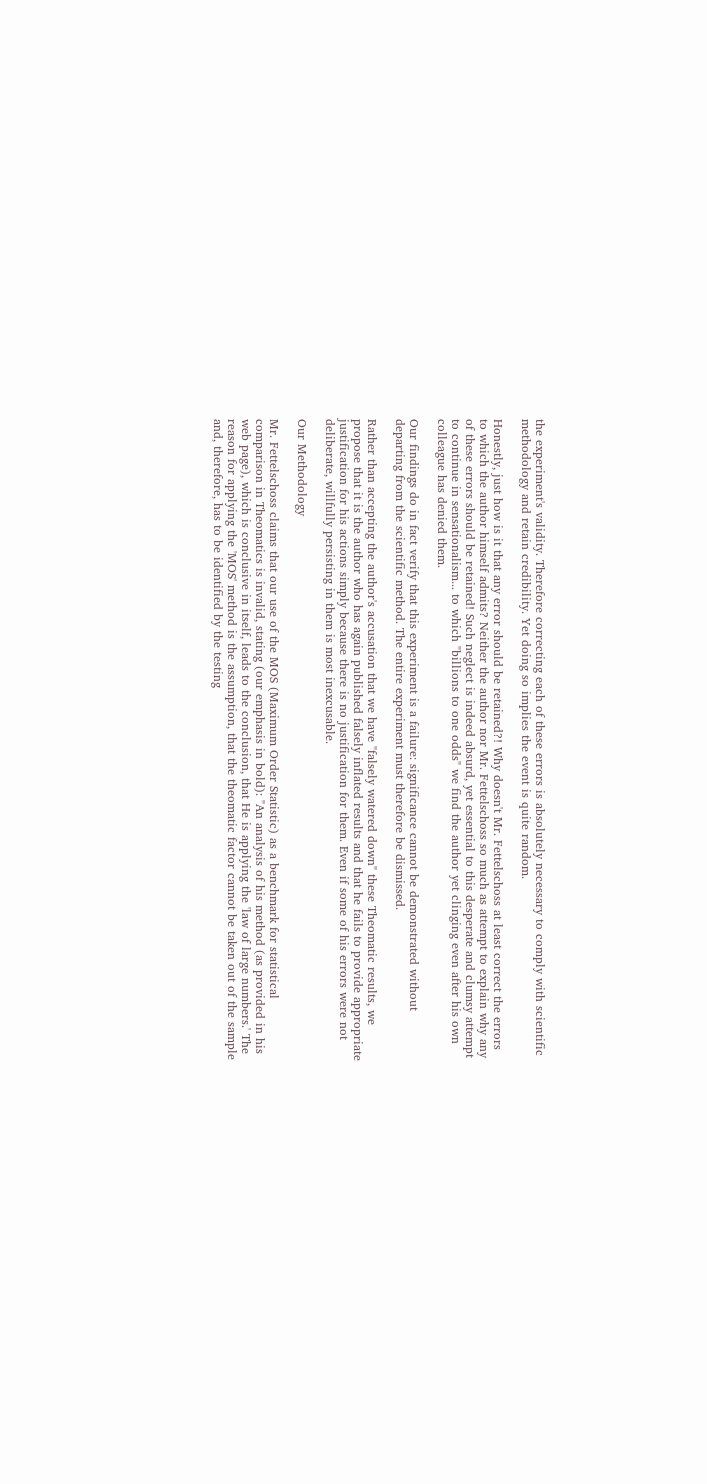the experiment's validity. Therefore correcting each of these errors is absolutely necessary to comply with scientific methodology and retain credibility. Yet doing so implies the event is quite random.

Honestly, just how is it that any error should be retained?! Why doesn't Mr. Fettelschoss at least correct the errors to which the author himself admits? Neither the author nor Mr. Fettelschoss so much as attempt to explain why any of these errors should be retained! Such neglect is indeed absurd, yet essential to this desperate and clumsy attempt to continue in sensationalism... to which "billions to one odds" we find the author yet clinging even after his own colleague has denied them.

Our findings do in fact verify that this experiment is a failure: significance cannot be demonstrated without departing from the scientific method. The entire experiment must therefore be dismissed.

Rather than accepting the author's accusation that we have "falsely watered down" these Theomatic results, we propose that it is the author who has again published falsely inflated results and that he fails to provide appropriate justification for his actions simply because there is no justification for them. Even if some of his errors were not deliberate, willfully persisting in them is most inexcusable.

Our Methodology

Mr. Fettelschoss claims that our use of the MOS (Maximum Order Statistic) as a benchmark for statistical comparison in Theomatics is invalid, stating (our emphasis in bold): "An analysis of his method (as provided in his web page), which is conclusive in itself, leads to the conclusion, that He is applying the 'law of large numbers.' The reason for applying the 'MOS' method is the assumption, that the theomatic factor cannot be taken out of the sample and, therefore, has to be identified by the testing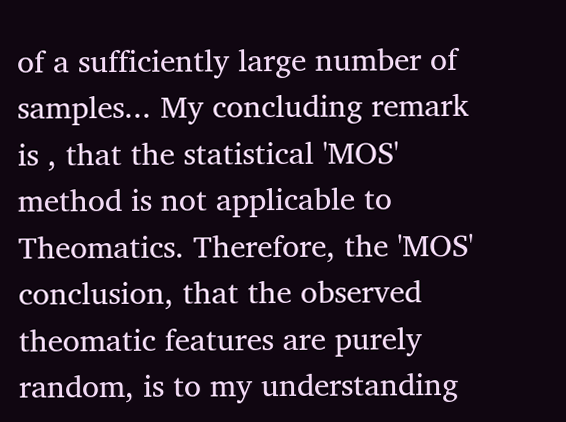of a sufficiently large number of samples... My concluding remark is , that the statistical 'MOS' method is not applicable to Theomatics. Therefore, the 'MOS' conclusion, that the observed theomatic features are purely random, is to my understanding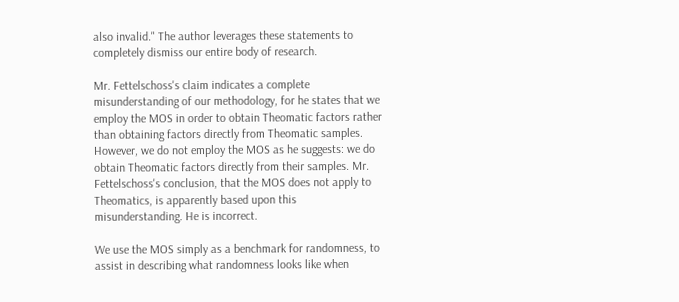also invalid." The author leverages these statements to completely dismiss our entire body of research.

Mr. Fettelschoss's claim indicates a complete misunderstanding of our methodology, for he states that we employ the MOS in order to obtain Theomatic factors rather than obtaining factors directly from Theomatic samples. However, we do not employ the MOS as he suggests: we do obtain Theomatic factors directly from their samples. Mr. Fettelschoss's conclusion, that the MOS does not apply to Theomatics, is apparently based upon this misunderstanding. He is incorrect.

We use the MOS simply as a benchmark for randomness, to assist in describing what randomness looks like when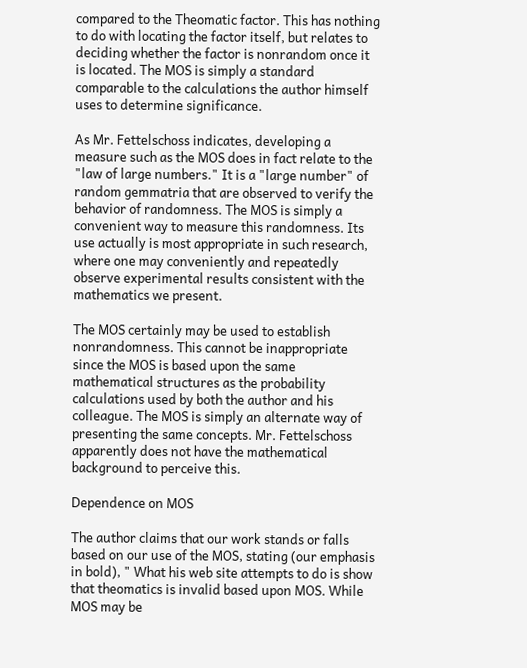compared to the Theomatic factor. This has nothing to do with locating the factor itself, but relates to deciding whether the factor is nonrandom once it is located. The MOS is simply a standard comparable to the calculations the author himself uses to determine significance.

As Mr. Fettelschoss indicates, developing a measure such as the MOS does in fact relate to the "law of large numbers." It is a "large number" of random gemmatria that are observed to verify the behavior of randomness. The MOS is simply a convenient way to measure this randomness. Its use actually is most appropriate in such research, where one may conveniently and repeatedly observe experimental results consistent with the mathematics we present.

The MOS certainly may be used to establish nonrandomness. This cannot be inappropriate since the MOS is based upon the same mathematical structures as the probability calculations used by both the author and his colleague. The MOS is simply an alternate way of presenting the same concepts. Mr. Fettelschoss apparently does not have the mathematical background to perceive this.

Dependence on MOS

The author claims that our work stands or falls based on our use of the MOS, stating (our emphasis in bold), " What his web site attempts to do is show that theomatics is invalid based upon MOS. While MOS may be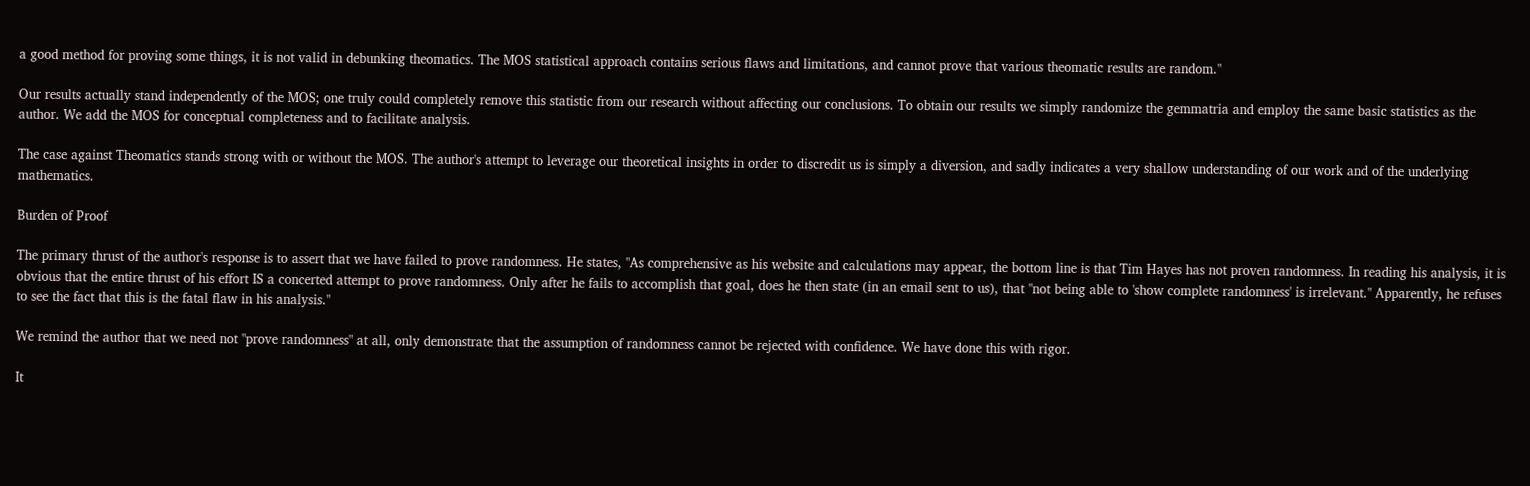a good method for proving some things, it is not valid in debunking theomatics. The MOS statistical approach contains serious flaws and limitations, and cannot prove that various theomatic results are random."

Our results actually stand independently of the MOS; one truly could completely remove this statistic from our research without affecting our conclusions. To obtain our results we simply randomize the gemmatria and employ the same basic statistics as the author. We add the MOS for conceptual completeness and to facilitate analysis.

The case against Theomatics stands strong with or without the MOS. The author's attempt to leverage our theoretical insights in order to discredit us is simply a diversion, and sadly indicates a very shallow understanding of our work and of the underlying mathematics.

Burden of Proof

The primary thrust of the author's response is to assert that we have failed to prove randomness. He states, "As comprehensive as his website and calculations may appear, the bottom line is that Tim Hayes has not proven randomness. In reading his analysis, it is obvious that the entire thrust of his effort IS a concerted attempt to prove randomness. Only after he fails to accomplish that goal, does he then state (in an email sent to us), that "not being able to 'show complete randomness' is irrelevant." Apparently, he refuses to see the fact that this is the fatal flaw in his analysis."

We remind the author that we need not "prove randomness" at all, only demonstrate that the assumption of randomness cannot be rejected with confidence. We have done this with rigor.

It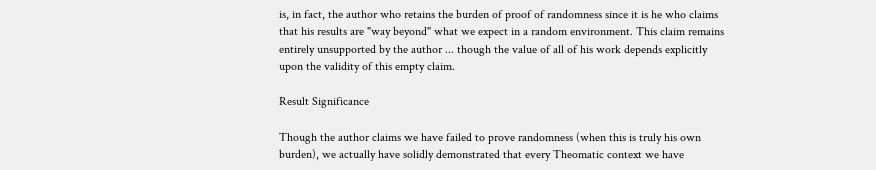is, in fact, the author who retains the burden of proof of randomness since it is he who claims that his results are "way beyond" what we expect in a random environment. This claim remains entirely unsupported by the author ... though the value of all of his work depends explicitly upon the validity of this empty claim.

Result Significance

Though the author claims we have failed to prove randomness (when this is truly his own burden), we actually have solidly demonstrated that every Theomatic context we have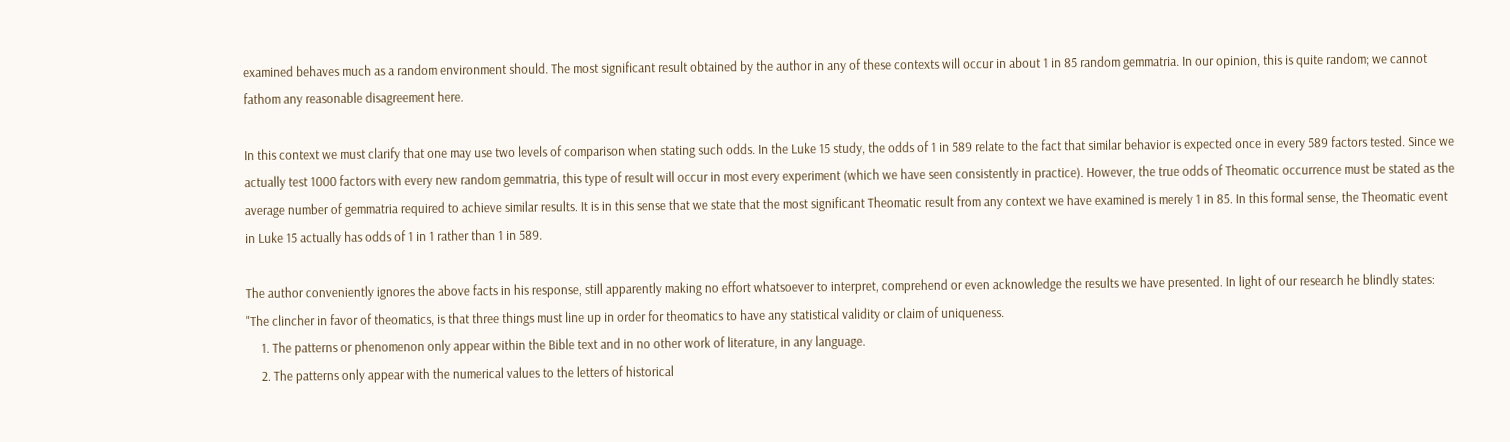examined behaves much as a random environment should. The most significant result obtained by the author in any of these contexts will occur in about 1 in 85 random gemmatria. In our opinion, this is quite random; we cannot fathom any reasonable disagreement here.

In this context we must clarify that one may use two levels of comparison when stating such odds. In the Luke 15 study, the odds of 1 in 589 relate to the fact that similar behavior is expected once in every 589 factors tested. Since we actually test 1000 factors with every new random gemmatria, this type of result will occur in most every experiment (which we have seen consistently in practice). However, the true odds of Theomatic occurrence must be stated as the average number of gemmatria required to achieve similar results. It is in this sense that we state that the most significant Theomatic result from any context we have examined is merely 1 in 85. In this formal sense, the Theomatic event in Luke 15 actually has odds of 1 in 1 rather than 1 in 589.

The author conveniently ignores the above facts in his response, still apparently making no effort whatsoever to interpret, comprehend or even acknowledge the results we have presented. In light of our research he blindly states: "The clincher in favor of theomatics, is that three things must line up in order for theomatics to have any statistical validity or claim of uniqueness.
     1. The patterns or phenomenon only appear within the Bible text and in no other work of literature, in any language.
     2. The patterns only appear with the numerical values to the letters of historical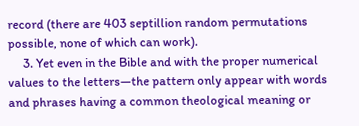record (there are 403 septillion random permutations possible, none of which can work).
     3. Yet even in the Bible and with the proper numerical values to the letters—the pattern only appear with words and phrases having a common theological meaning or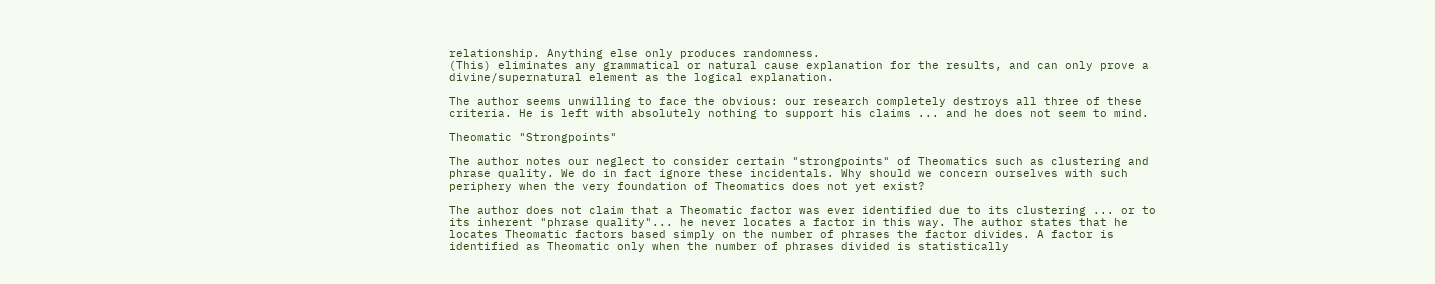relationship. Anything else only produces randomness.
(This) eliminates any grammatical or natural cause explanation for the results, and can only prove a divine/supernatural element as the logical explanation.

The author seems unwilling to face the obvious: our research completely destroys all three of these criteria. He is left with absolutely nothing to support his claims ... and he does not seem to mind.

Theomatic "Strongpoints"

The author notes our neglect to consider certain "strongpoints" of Theomatics such as clustering and phrase quality. We do in fact ignore these incidentals. Why should we concern ourselves with such periphery when the very foundation of Theomatics does not yet exist?

The author does not claim that a Theomatic factor was ever identified due to its clustering ... or to its inherent "phrase quality"... he never locates a factor in this way. The author states that he locates Theomatic factors based simply on the number of phrases the factor divides. A factor is identified as Theomatic only when the number of phrases divided is statistically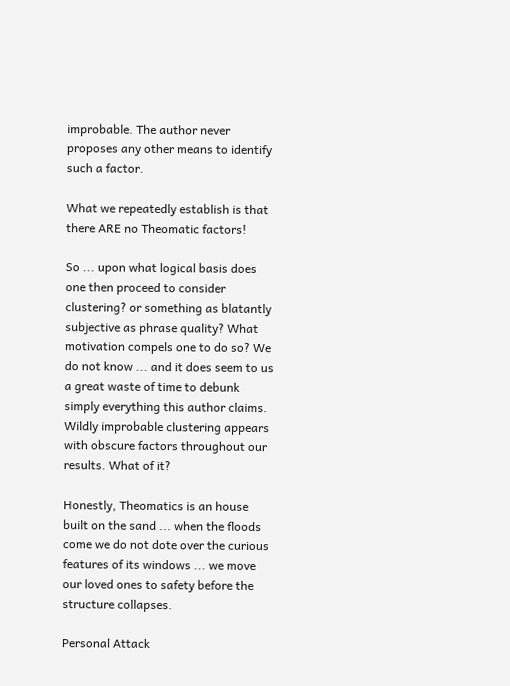improbable. The author never proposes any other means to identify such a factor.

What we repeatedly establish is that there ARE no Theomatic factors!

So ... upon what logical basis does one then proceed to consider clustering? or something as blatantly subjective as phrase quality? What motivation compels one to do so? We do not know ... and it does seem to us a great waste of time to debunk simply everything this author claims. Wildly improbable clustering appears with obscure factors throughout our results. What of it?

Honestly, Theomatics is an house built on the sand ... when the floods come we do not dote over the curious features of its windows ... we move our loved ones to safety before the structure collapses.

Personal Attack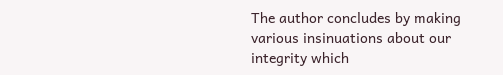The author concludes by making various insinuations about our integrity which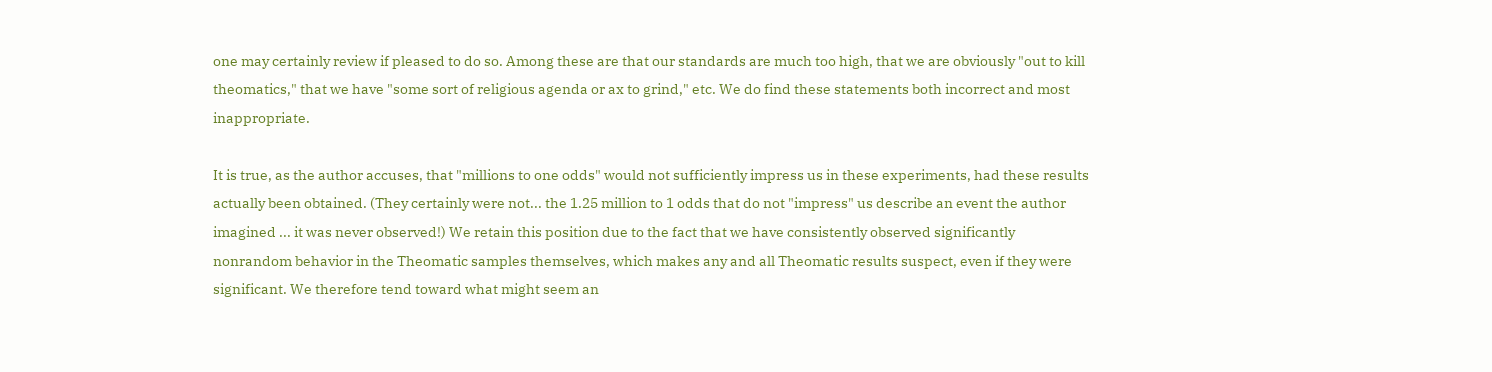one may certainly review if pleased to do so. Among these are that our standards are much too high, that we are obviously "out to kill theomatics," that we have "some sort of religious agenda or ax to grind," etc. We do find these statements both incorrect and most inappropriate.

It is true, as the author accuses, that "millions to one odds" would not sufficiently impress us in these experiments, had these results actually been obtained. (They certainly were not... the 1.25 million to 1 odds that do not "impress" us describe an event the author imagined ... it was never observed!) We retain this position due to the fact that we have consistently observed significantly nonrandom behavior in the Theomatic samples themselves, which makes any and all Theomatic results suspect, even if they were significant. We therefore tend toward what might seem an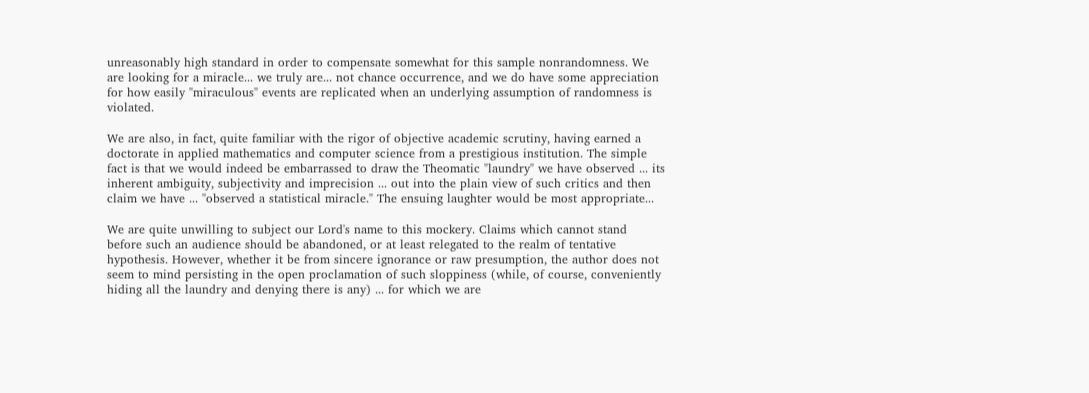unreasonably high standard in order to compensate somewhat for this sample nonrandomness. We are looking for a miracle... we truly are... not chance occurrence, and we do have some appreciation for how easily "miraculous" events are replicated when an underlying assumption of randomness is violated.

We are also, in fact, quite familiar with the rigor of objective academic scrutiny, having earned a doctorate in applied mathematics and computer science from a prestigious institution. The simple fact is that we would indeed be embarrassed to draw the Theomatic "laundry" we have observed ... its inherent ambiguity, subjectivity and imprecision ... out into the plain view of such critics and then claim we have ... "observed a statistical miracle." The ensuing laughter would be most appropriate...

We are quite unwilling to subject our Lord's name to this mockery. Claims which cannot stand before such an audience should be abandoned, or at least relegated to the realm of tentative hypothesis. However, whether it be from sincere ignorance or raw presumption, the author does not seem to mind persisting in the open proclamation of such sloppiness (while, of course, conveniently hiding all the laundry and denying there is any) ... for which we are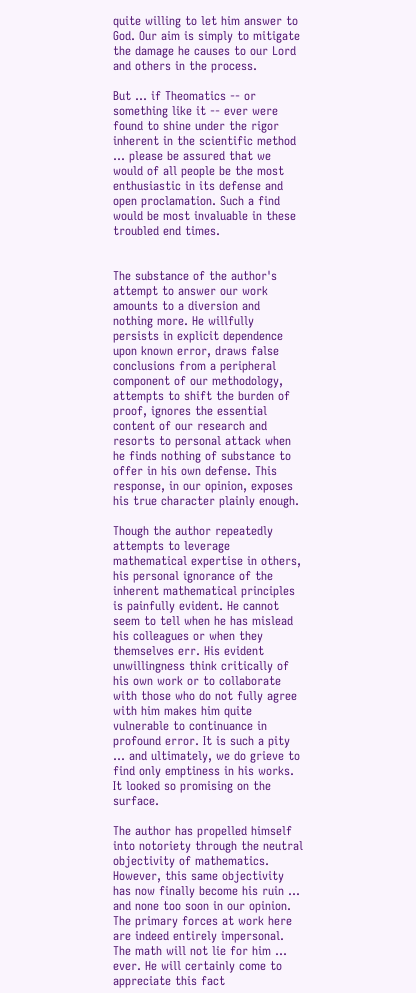quite willing to let him answer to God. Our aim is simply to mitigate the damage he causes to our Lord and others in the process.

But ... if Theomatics -- or something like it -- ever were found to shine under the rigor inherent in the scientific method ... please be assured that we would of all people be the most enthusiastic in its defense and open proclamation. Such a find would be most invaluable in these troubled end times.


The substance of the author's attempt to answer our work amounts to a diversion and nothing more. He willfully persists in explicit dependence upon known error, draws false conclusions from a peripheral component of our methodology, attempts to shift the burden of proof, ignores the essential content of our research and resorts to personal attack when he finds nothing of substance to offer in his own defense. This response, in our opinion, exposes his true character plainly enough.

Though the author repeatedly attempts to leverage mathematical expertise in others, his personal ignorance of the inherent mathematical principles is painfully evident. He cannot seem to tell when he has mislead his colleagues or when they themselves err. His evident unwillingness think critically of his own work or to collaborate with those who do not fully agree with him makes him quite vulnerable to continuance in profound error. It is such a pity ... and ultimately, we do grieve to find only emptiness in his works. It looked so promising on the surface.

The author has propelled himself into notoriety through the neutral objectivity of mathematics. However, this same objectivity has now finally become his ruin ... and none too soon in our opinion. The primary forces at work here are indeed entirely impersonal. The math will not lie for him ... ever. He will certainly come to appreciate this fact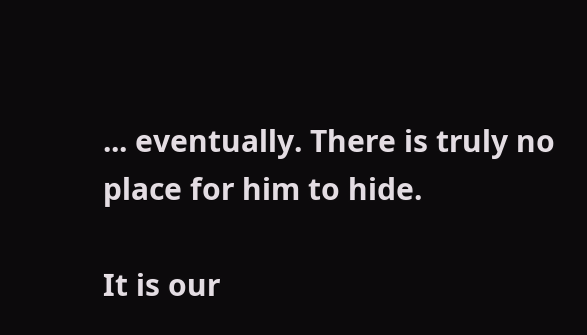... eventually. There is truly no place for him to hide.

It is our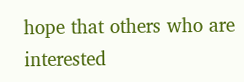hope that others who are interested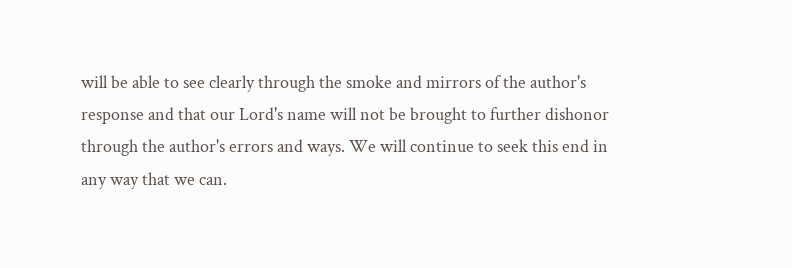will be able to see clearly through the smoke and mirrors of the author's response and that our Lord's name will not be brought to further dishonor through the author's errors and ways. We will continue to seek this end in any way that we can.